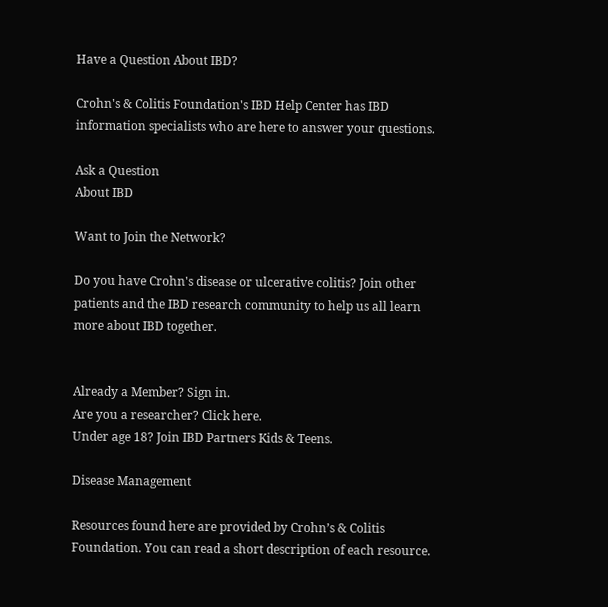Have a Question About IBD?

Crohn's & Colitis Foundation's IBD Help Center has IBD information specialists who are here to answer your questions.

Ask a Question
About IBD

Want to Join the Network?

Do you have Crohn's disease or ulcerative colitis? Join other patients and the IBD research community to help us all learn more about IBD together.


Already a Member? Sign in.
Are you a researcher? Click here.
Under age 18? Join IBD Partners Kids & Teens.

Disease Management

Resources found here are provided by Crohn’s & Colitis Foundation. You can read a short description of each resource.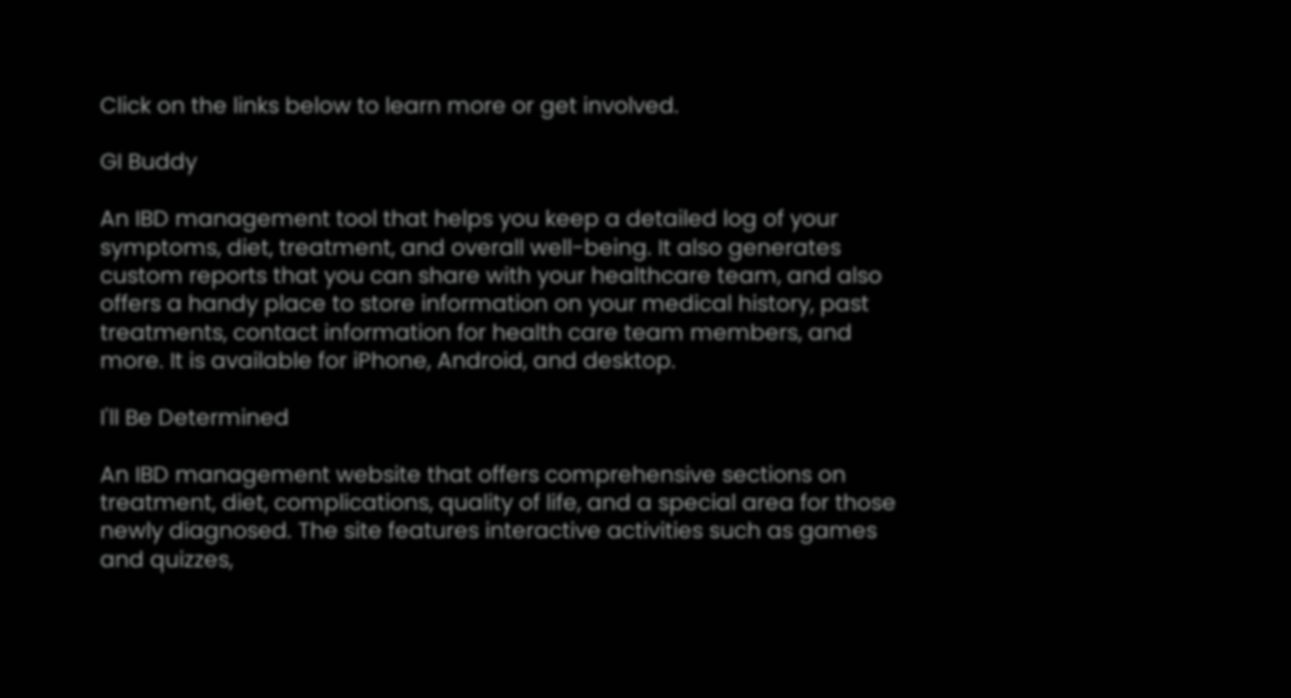Click on the links below to learn more or get involved.

GI Buddy

An IBD management tool that helps you keep a detailed log of your symptoms, diet, treatment, and overall well-being. It also generates custom reports that you can share with your healthcare team, and also offers a handy place to store information on your medical history, past treatments, contact information for health care team members, and more. It is available for iPhone, Android, and desktop.

I'll Be Determined

An IBD management website that offers comprehensive sections on treatment, diet, complications, quality of life, and a special area for those newly diagnosed. The site features interactive activities such as games and quizzes,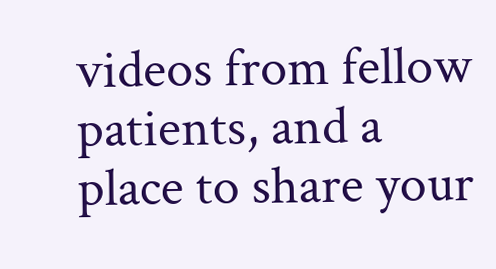videos from fellow patients, and a place to share your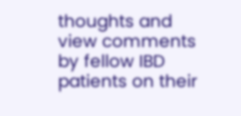thoughts and view comments by fellow IBD patients on their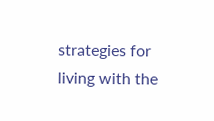strategies for living with the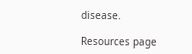disease.

Resources page